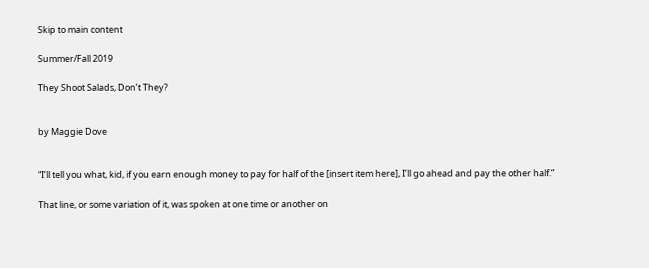Skip to main content

Summer/Fall 2019

They Shoot Salads, Don’t They?


by Maggie Dove


“I’ll tell you what, kid, if you earn enough money to pay for half of the [insert item here], I’ll go ahead and pay the other half.”

That line, or some variation of it, was spoken at one time or another on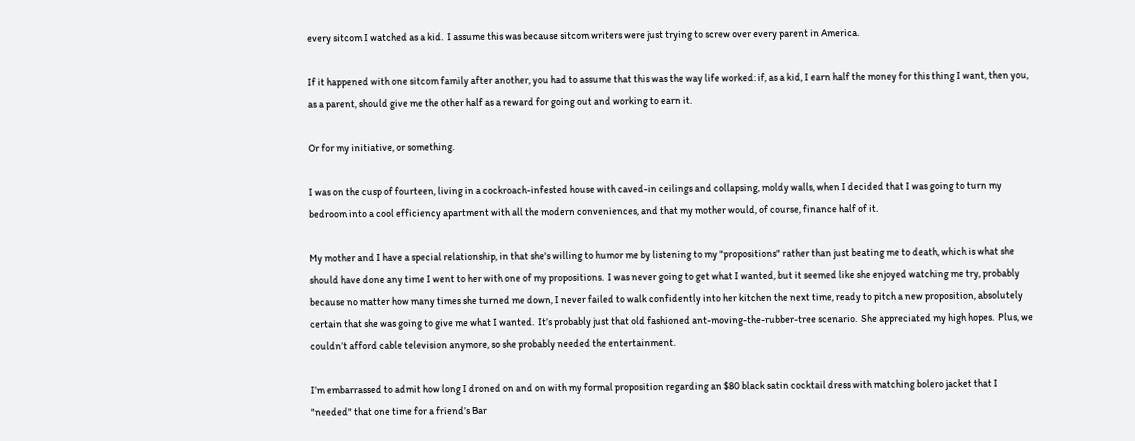every sitcom I watched as a kid.  I assume this was because sitcom writers were just trying to screw over every parent in America.

If it happened with one sitcom family after another, you had to assume that this was the way life worked: if, as a kid, I earn half the money for this thing I want, then you, as a parent, should give me the other half as a reward for going out and working to earn it.

Or for my initiative, or something.

I was on the cusp of fourteen, living in a cockroach-infested house with caved-in ceilings and collapsing, moldy walls, when I decided that I was going to turn my bedroom into a cool efficiency apartment with all the modern conveniences, and that my mother would, of course, finance half of it.

My mother and I have a special relationship, in that she's willing to humor me by listening to my "propositions" rather than just beating me to death, which is what she should have done any time I went to her with one of my propositions.  I was never going to get what I wanted, but it seemed like she enjoyed watching me try, probably because no matter how many times she turned me down, I never failed to walk confidently into her kitchen the next time, ready to pitch a new proposition, absolutely certain that she was going to give me what I wanted.  It’s probably just that old fashioned ant-moving-the-rubber-tree scenario.  She appreciated my high hopes.  Plus, we couldn’t afford cable television anymore, so she probably needed the entertainment.

I’m embarrassed to admit how long I droned on and on with my formal proposition regarding an $80 black satin cocktail dress with matching bolero jacket that I "needed" that one time for a friend’s Bar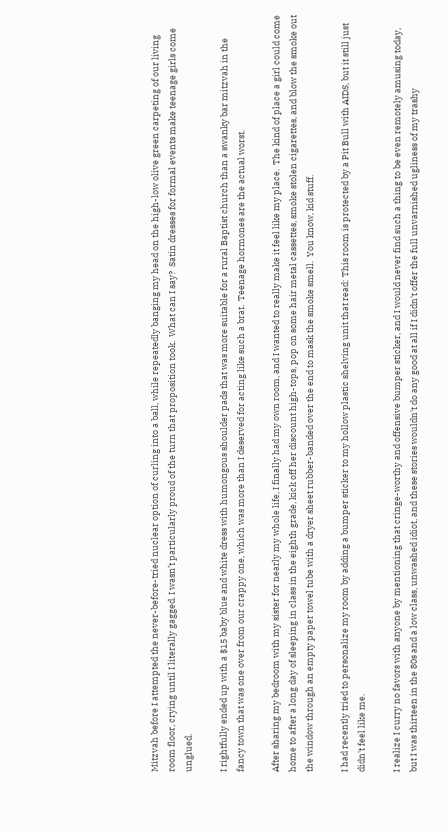Mitzvah before I attempted the never-before-tried nuclear option of curling into a ball, while repeatedly banging my head on the high-low olive green carpeting of our living room floor, crying until I literally gagged. I wasn’t particularly proud of the turn that proposition took.  What can I say?  Satin dresses for formal events make teenage girls come unglued.

I rightfully ended up with a $15 baby blue and white dress with humongous shoulder pads that was more suitable for a rural Baptist church than a swanky bar mitzvah in the fancy town that was one over from our crappy one, which was more than I deserved for acting like such a brat.  Teenage hormones are the actual worst.

After sharing my bedroom with my sister for nearly my whole life, I finally had my own room, and I wanted to really make it feel like my place.  The kind of place a girl could come home to after a long day of sleeping in class in the eighth grade, kick off her discount high-tops, pop on some hair metal cassettes, smoke stolen cigarettes, and blow the smoke out the window through an empty paper towel tube with a dryer sheet rubber-banded over the end to mask the smoke smell.  You know, kid stuff.

I had recently tried to personalize my room by adding a bumper sticker to my hollow plastic shelving unit that read: This room is protected by a Pit Bull with AIDS, but it still just didn't feel like me.

I realize I curry no favors with anyone by mentioning that cringe-worthy and offensive bumper sticker, and I would never find such a thing to be even remotely amusing today, but I was thirteen in the 80s and a low class, unwashed idiot, and these stories wouldn't do any good at all if I didn't offer the full unvarnished ugliness of my trashy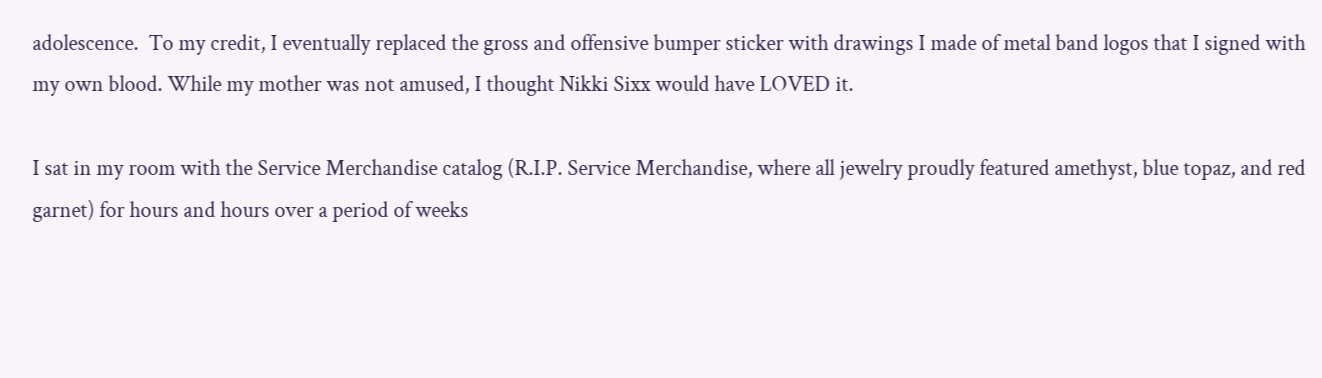adolescence.  To my credit, I eventually replaced the gross and offensive bumper sticker with drawings I made of metal band logos that I signed with my own blood. While my mother was not amused, I thought Nikki Sixx would have LOVED it.

I sat in my room with the Service Merchandise catalog (R.I.P. Service Merchandise, where all jewelry proudly featured amethyst, blue topaz, and red garnet) for hours and hours over a period of weeks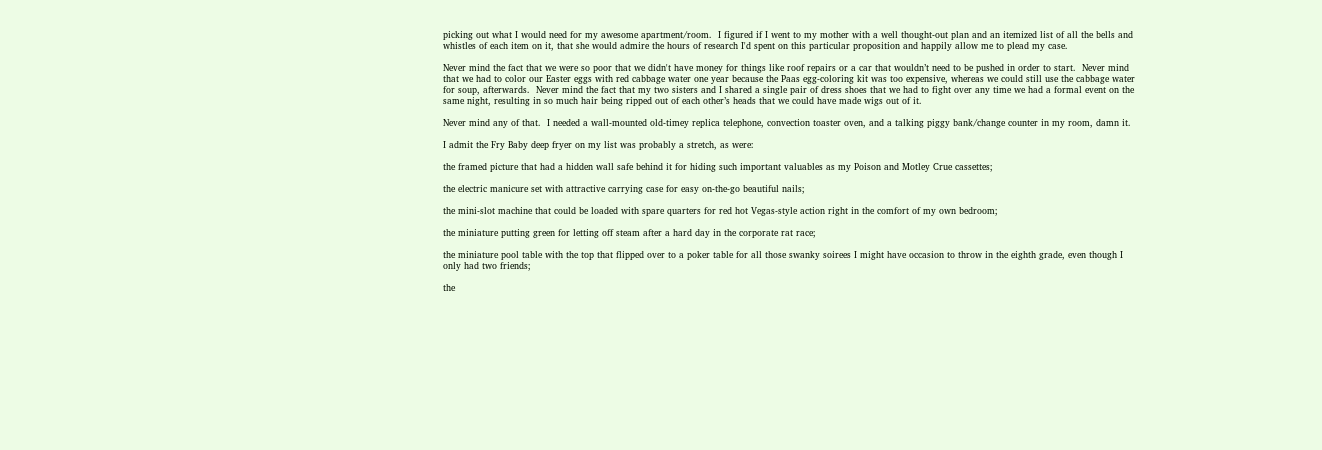picking out what I would need for my awesome apartment/room.  I figured if I went to my mother with a well thought-out plan and an itemized list of all the bells and whistles of each item on it, that she would admire the hours of research I'd spent on this particular proposition and happily allow me to plead my case.

Never mind the fact that we were so poor that we didn't have money for things like roof repairs or a car that wouldn’t need to be pushed in order to start.  Never mind that we had to color our Easter eggs with red cabbage water one year because the Paas egg-coloring kit was too expensive, whereas we could still use the cabbage water for soup, afterwards.  Never mind the fact that my two sisters and I shared a single pair of dress shoes that we had to fight over any time we had a formal event on the same night, resulting in so much hair being ripped out of each other’s heads that we could have made wigs out of it.

Never mind any of that.  I needed a wall-mounted old-timey replica telephone, convection toaster oven, and a talking piggy bank/change counter in my room, damn it.

I admit the Fry Baby deep fryer on my list was probably a stretch, as were:

the framed picture that had a hidden wall safe behind it for hiding such important valuables as my Poison and Motley Crue cassettes;

the electric manicure set with attractive carrying case for easy on-the-go beautiful nails;

the mini-slot machine that could be loaded with spare quarters for red hot Vegas-style action right in the comfort of my own bedroom;

the miniature putting green for letting off steam after a hard day in the corporate rat race;

the miniature pool table with the top that flipped over to a poker table for all those swanky soirees I might have occasion to throw in the eighth grade, even though I only had two friends;

the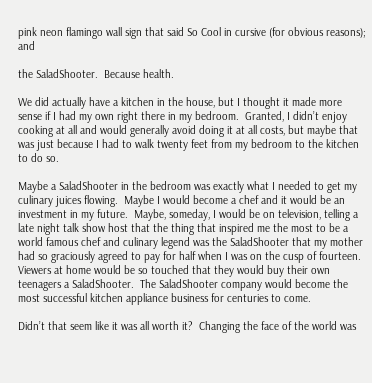pink neon flamingo wall sign that said So Cool in cursive (for obvious reasons); and

the SaladShooter.  Because health.

We did actually have a kitchen in the house, but I thought it made more sense if I had my own right there in my bedroom.  Granted, I didn’t enjoy cooking at all and would generally avoid doing it at all costs, but maybe that was just because I had to walk twenty feet from my bedroom to the kitchen to do so.

Maybe a SaladShooter in the bedroom was exactly what I needed to get my culinary juices flowing.  Maybe I would become a chef and it would be an investment in my future.  Maybe, someday, I would be on television, telling a late night talk show host that the thing that inspired me the most to be a world famous chef and culinary legend was the SaladShooter that my mother had so graciously agreed to pay for half when I was on the cusp of fourteen. Viewers at home would be so touched that they would buy their own teenagers a SaladShooter.  The SaladShooter company would become the most successful kitchen appliance business for centuries to come.

Didn’t that seem like it was all worth it?  Changing the face of the world was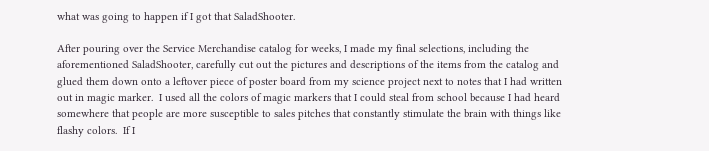what was going to happen if I got that SaladShooter.

After pouring over the Service Merchandise catalog for weeks, I made my final selections, including the aforementioned SaladShooter, carefully cut out the pictures and descriptions of the items from the catalog and glued them down onto a leftover piece of poster board from my science project next to notes that I had written out in magic marker.  I used all the colors of magic markers that I could steal from school because I had heard somewhere that people are more susceptible to sales pitches that constantly stimulate the brain with things like flashy colors.  If I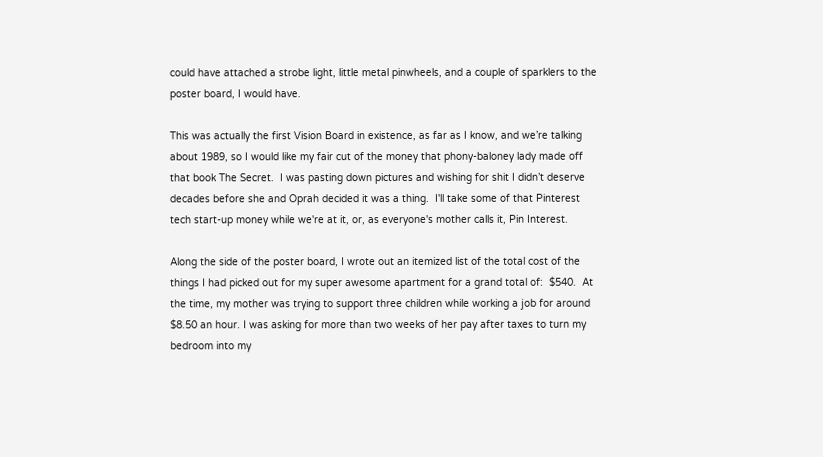could have attached a strobe light, little metal pinwheels, and a couple of sparklers to the poster board, I would have.

This was actually the first Vision Board in existence, as far as I know, and we’re talking about 1989, so I would like my fair cut of the money that phony-baloney lady made off that book The Secret.  I was pasting down pictures and wishing for shit I didn’t deserve decades before she and Oprah decided it was a thing.  I'll take some of that Pinterest tech start-up money while we're at it, or, as everyone's mother calls it, Pin Interest.

Along the side of the poster board, I wrote out an itemized list of the total cost of the things I had picked out for my super awesome apartment for a grand total of:  $540.  At the time, my mother was trying to support three children while working a job for around $8.50 an hour. I was asking for more than two weeks of her pay after taxes to turn my bedroom into my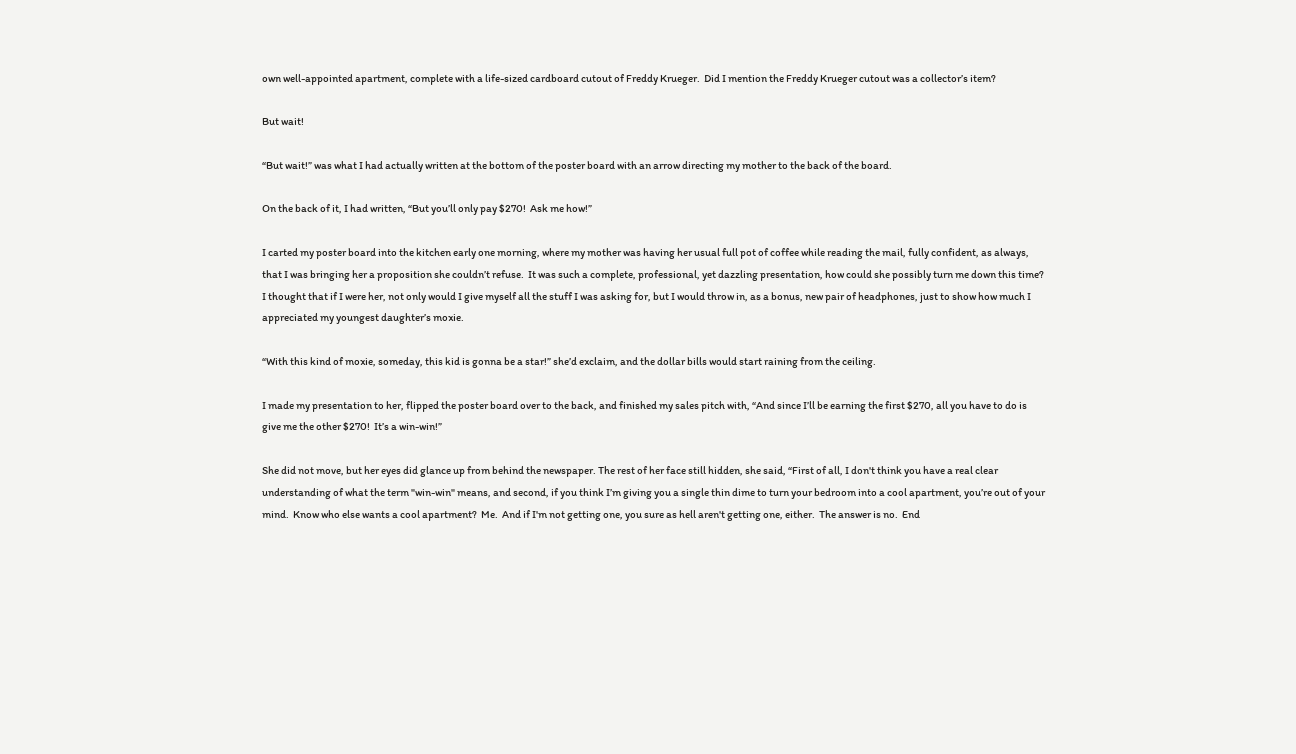own well-appointed apartment, complete with a life-sized cardboard cutout of Freddy Krueger.  Did I mention the Freddy Krueger cutout was a collector’s item?

But wait!

“But wait!” was what I had actually written at the bottom of the poster board with an arrow directing my mother to the back of the board.

On the back of it, I had written, “But you’ll only pay $270!  Ask me how!”

I carted my poster board into the kitchen early one morning, where my mother was having her usual full pot of coffee while reading the mail, fully confident, as always, that I was bringing her a proposition she couldn’t refuse.  It was such a complete, professional, yet dazzling presentation, how could she possibly turn me down this time?  I thought that if I were her, not only would I give myself all the stuff I was asking for, but I would throw in, as a bonus, new pair of headphones, just to show how much I appreciated my youngest daughter’s moxie.

“With this kind of moxie, someday, this kid is gonna be a star!” she’d exclaim, and the dollar bills would start raining from the ceiling.

I made my presentation to her, flipped the poster board over to the back, and finished my sales pitch with, “And since I’ll be earning the first $270, all you have to do is give me the other $270!  It’s a win-win!”

She did not move, but her eyes did glance up from behind the newspaper. The rest of her face still hidden, she said, “First of all, I don't think you have a real clear understanding of what the term "win-win" means, and second, if you think I’m giving you a single thin dime to turn your bedroom into a cool apartment, you’re out of your mind.  Know who else wants a cool apartment?  Me.  And if I'm not getting one, you sure as hell aren't getting one, either.  The answer is no.  End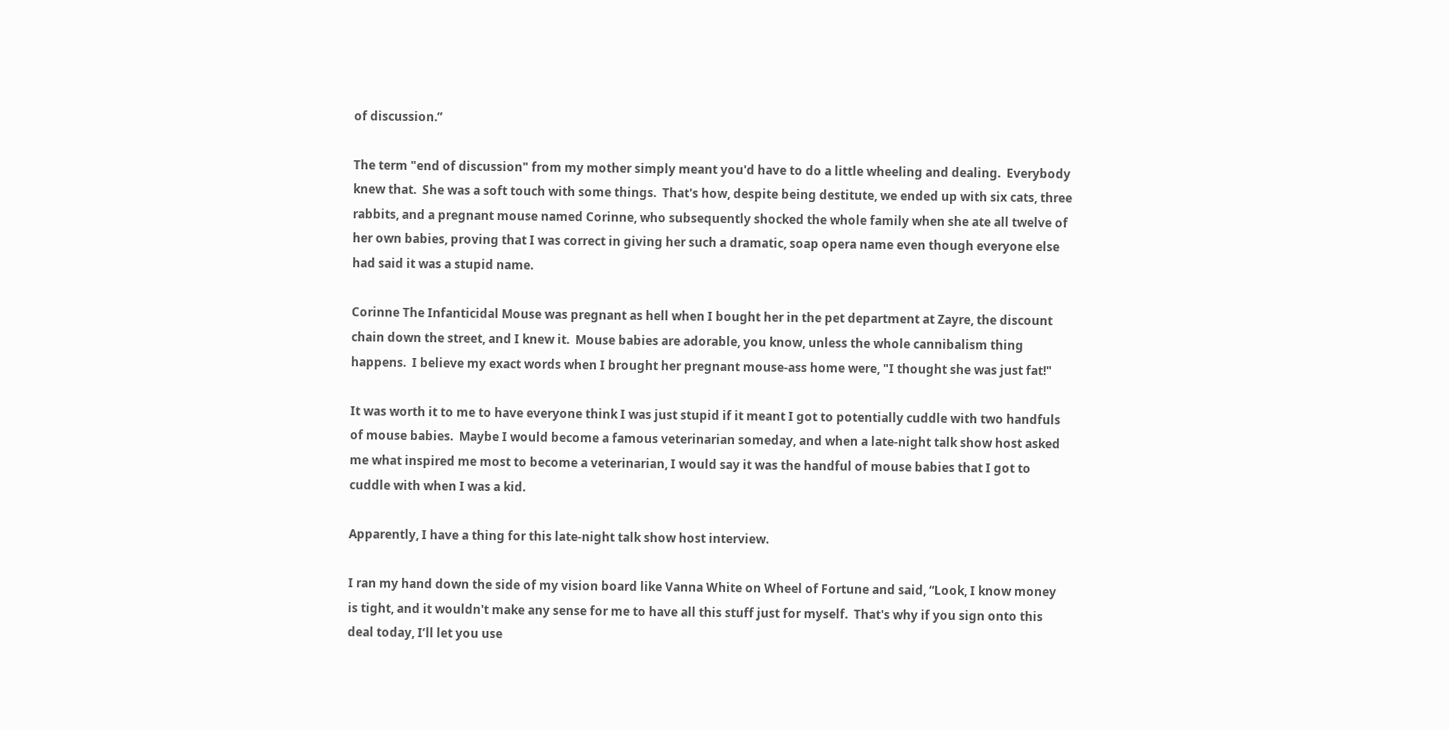of discussion.”

The term "end of discussion" from my mother simply meant you'd have to do a little wheeling and dealing.  Everybody knew that.  She was a soft touch with some things.  That's how, despite being destitute, we ended up with six cats, three rabbits, and a pregnant mouse named Corinne, who subsequently shocked the whole family when she ate all twelve of her own babies, proving that I was correct in giving her such a dramatic, soap opera name even though everyone else had said it was a stupid name.

Corinne The Infanticidal Mouse was pregnant as hell when I bought her in the pet department at Zayre, the discount chain down the street, and I knew it.  Mouse babies are adorable, you know, unless the whole cannibalism thing happens.  I believe my exact words when I brought her pregnant mouse-ass home were, "I thought she was just fat!"

It was worth it to me to have everyone think I was just stupid if it meant I got to potentially cuddle with two handfuls of mouse babies.  Maybe I would become a famous veterinarian someday, and when a late-night talk show host asked me what inspired me most to become a veterinarian, I would say it was the handful of mouse babies that I got to cuddle with when I was a kid.

Apparently, I have a thing for this late-night talk show host interview.

I ran my hand down the side of my vision board like Vanna White on Wheel of Fortune and said, “Look, I know money is tight, and it wouldn't make any sense for me to have all this stuff just for myself.  That's why if you sign onto this deal today, I’ll let you use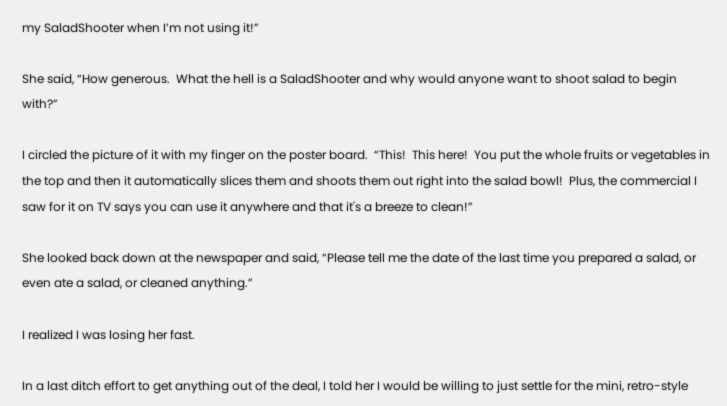my SaladShooter when I’m not using it!”

She said, “How generous.  What the hell is a SaladShooter and why would anyone want to shoot salad to begin with?”

I circled the picture of it with my finger on the poster board.  “This!  This here!  You put the whole fruits or vegetables in the top and then it automatically slices them and shoots them out right into the salad bowl!  Plus, the commercial I saw for it on TV says you can use it anywhere and that it's a breeze to clean!”

She looked back down at the newspaper and said, “Please tell me the date of the last time you prepared a salad, or even ate a salad, or cleaned anything.”

I realized I was losing her fast.

In a last ditch effort to get anything out of the deal, I told her I would be willing to just settle for the mini, retro-style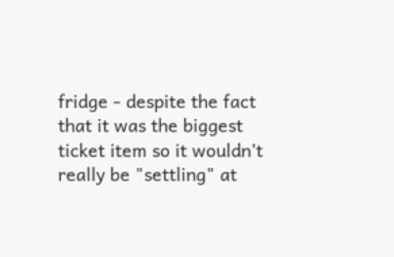fridge - despite the fact that it was the biggest ticket item so it wouldn’t really be "settling" at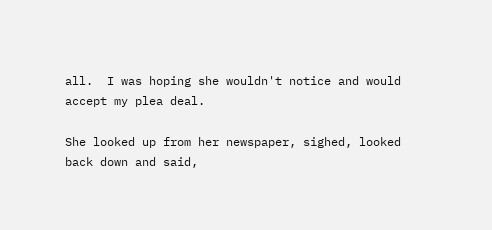all.  I was hoping she wouldn't notice and would accept my plea deal.

She looked up from her newspaper, sighed, looked back down and said,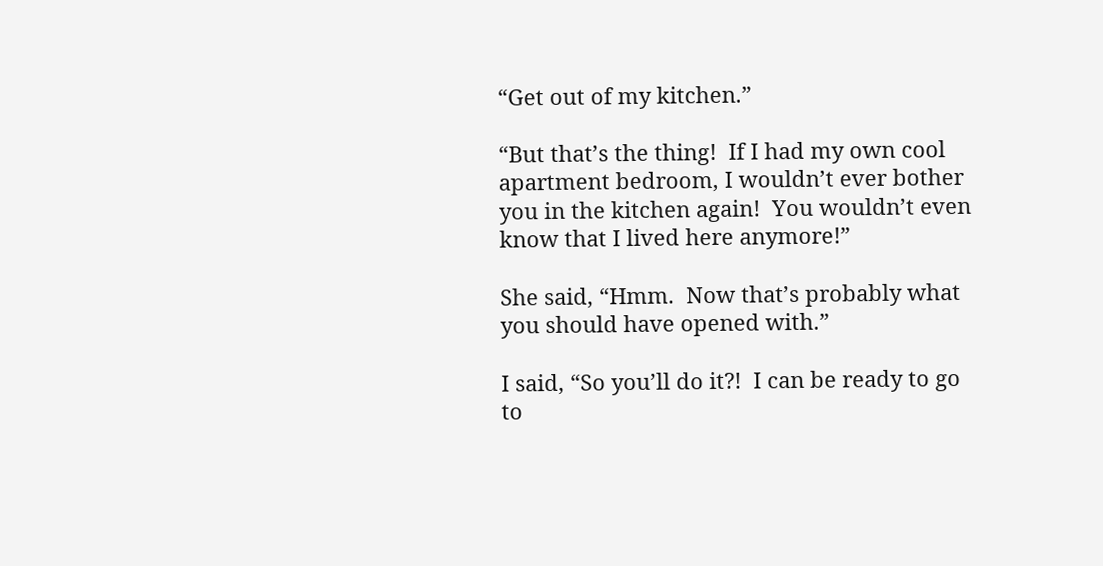“Get out of my kitchen.”

“But that’s the thing!  If I had my own cool apartment bedroom, I wouldn’t ever bother you in the kitchen again!  You wouldn’t even know that I lived here anymore!”

She said, “Hmm.  Now that’s probably what you should have opened with.”

I said, “So you’ll do it?!  I can be ready to go to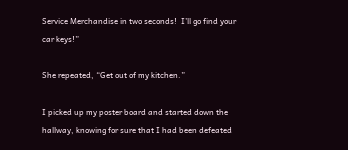Service Merchandise in two seconds!  I’ll go find your car keys!”

She repeated, “Get out of my kitchen.”

I picked up my poster board and started down the hallway, knowing for sure that I had been defeated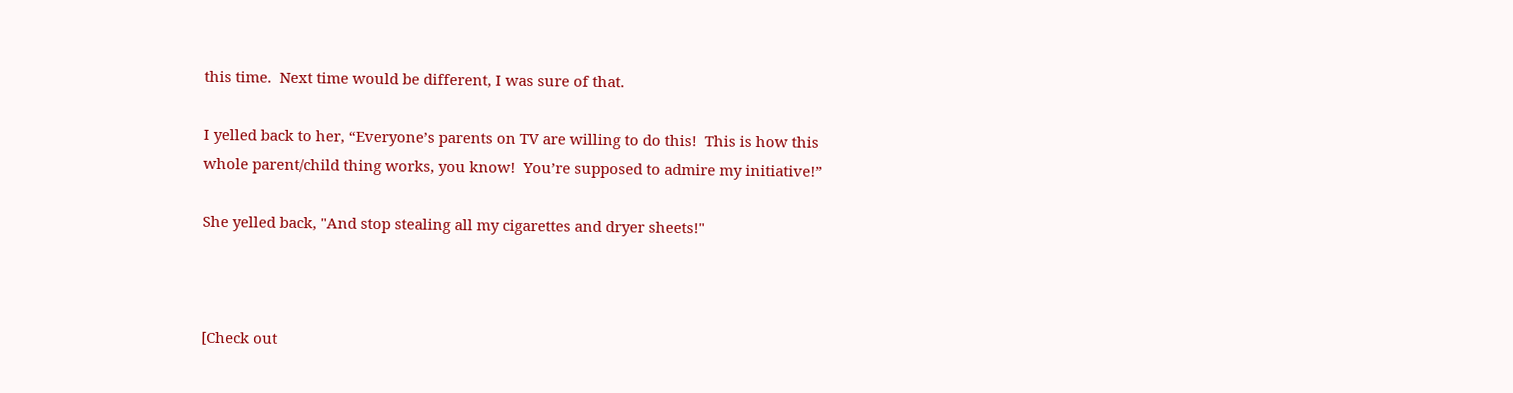this time.  Next time would be different, I was sure of that.

I yelled back to her, “Everyone’s parents on TV are willing to do this!  This is how this whole parent/child thing works, you know!  You’re supposed to admire my initiative!”

She yelled back, "And stop stealing all my cigarettes and dryer sheets!"



[Check out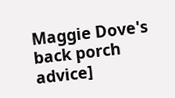Maggie Dove's back porch advice]